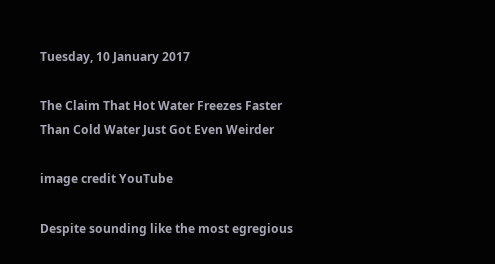Tuesday, 10 January 2017

The Claim That Hot Water Freezes Faster Than Cold Water Just Got Even Weirder

image credit YouTube

Despite sounding like the most egregious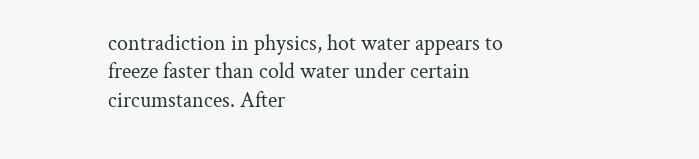contradiction in physics, hot water appears to freeze faster than cold water under certain circumstances. After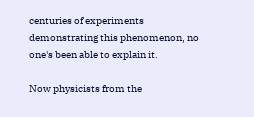centuries of experiments demonstrating this phenomenon, no one's been able to explain it.

Now physicists from the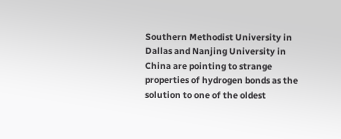Southern Methodist University in Dallas and Nanjing University in China are pointing to strange properties of hydrogen bonds as the solution to one of the oldest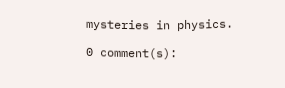mysteries in physics.

0 comment(s):